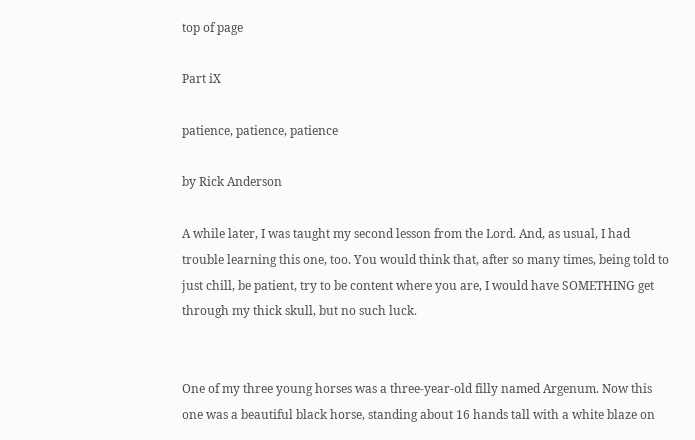top of page

Part iX

patience, patience, patience

by Rick Anderson

A while later, I was taught my second lesson from the Lord. And, as usual, I had trouble learning this one, too. You would think that, after so many times, being told to just chill, be patient, try to be content where you are, I would have SOMETHING get through my thick skull, but no such luck.


One of my three young horses was a three-year-old filly named Argenum. Now this one was a beautiful black horse, standing about 16 hands tall with a white blaze on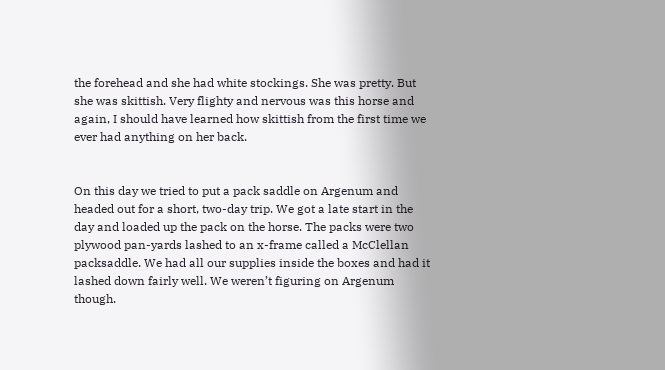the forehead and she had white stockings. She was pretty. But she was skittish. Very flighty and nervous was this horse and again, I should have learned how skittish from the first time we ever had anything on her back.


On this day we tried to put a pack saddle on Argenum and headed out for a short, two-day trip. We got a late start in the day and loaded up the pack on the horse. The packs were two plywood pan-yards lashed to an x-frame called a McClellan packsaddle. We had all our supplies inside the boxes and had it lashed down fairly well. We weren’t figuring on Argenum though.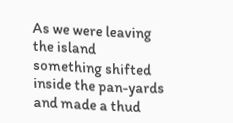As we were leaving the island something shifted inside the pan-yards and made a thud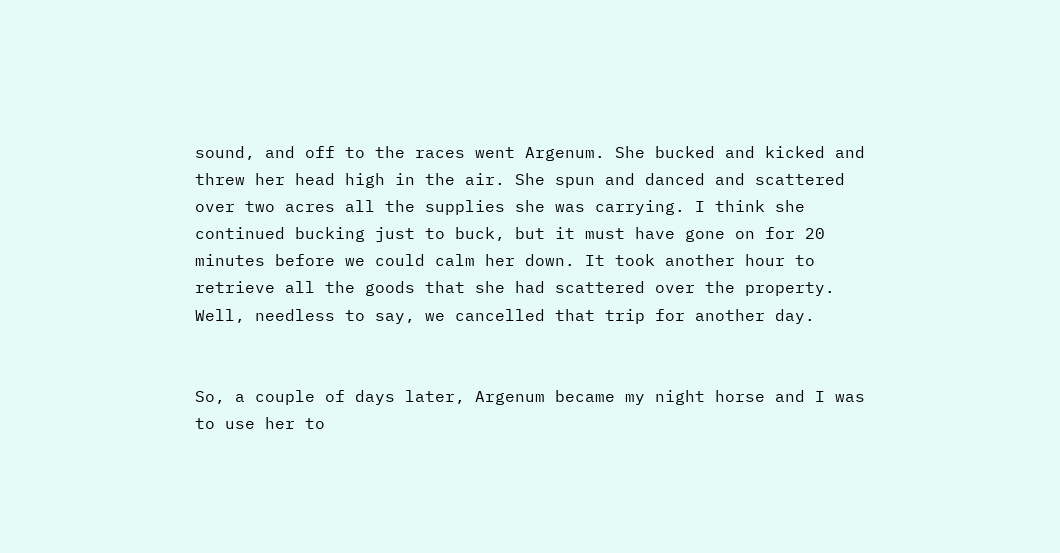sound, and off to the races went Argenum. She bucked and kicked and threw her head high in the air. She spun and danced and scattered over two acres all the supplies she was carrying. I think she continued bucking just to buck, but it must have gone on for 20 minutes before we could calm her down. It took another hour to retrieve all the goods that she had scattered over the property. Well, needless to say, we cancelled that trip for another day.


So, a couple of days later, Argenum became my night horse and I was to use her to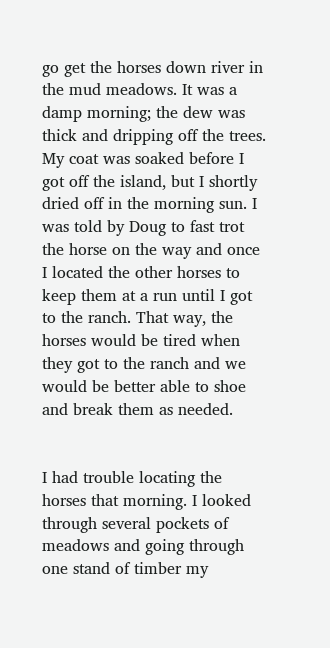go get the horses down river in the mud meadows. It was a damp morning; the dew was thick and dripping off the trees. My coat was soaked before I got off the island, but I shortly dried off in the morning sun. I was told by Doug to fast trot the horse on the way and once I located the other horses to keep them at a run until I got to the ranch. That way, the horses would be tired when they got to the ranch and we would be better able to shoe and break them as needed.


I had trouble locating the horses that morning. I looked through several pockets of meadows and going through one stand of timber my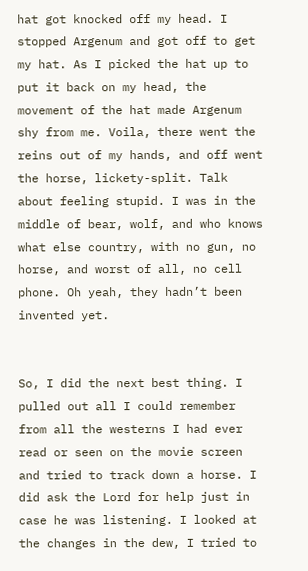hat got knocked off my head. I stopped Argenum and got off to get my hat. As I picked the hat up to put it back on my head, the movement of the hat made Argenum shy from me. Voila, there went the reins out of my hands, and off went the horse, lickety-split. Talk about feeling stupid. I was in the middle of bear, wolf, and who knows what else country, with no gun, no horse, and worst of all, no cell phone. Oh yeah, they hadn’t been invented yet.


So, I did the next best thing. I pulled out all I could remember from all the westerns I had ever read or seen on the movie screen and tried to track down a horse. I did ask the Lord for help just in case he was listening. I looked at the changes in the dew, I tried to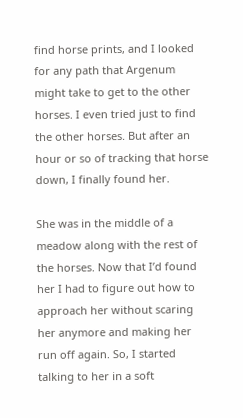find horse prints, and I looked for any path that Argenum might take to get to the other horses. I even tried just to find the other horses. But after an hour or so of tracking that horse down, I finally found her.

She was in the middle of a meadow along with the rest of the horses. Now that I’d found her I had to figure out how to approach her without scaring her anymore and making her run off again. So, I started talking to her in a soft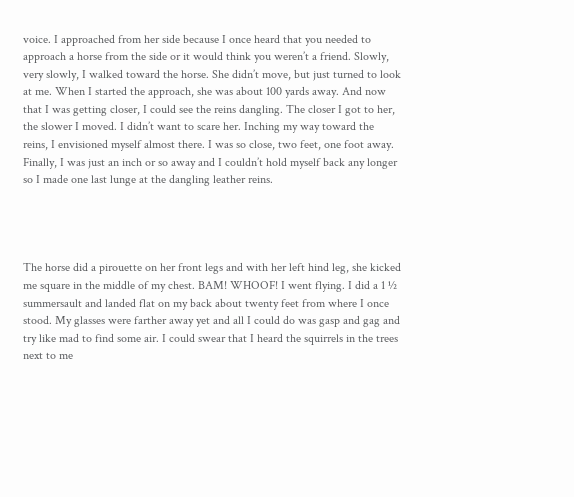voice. I approached from her side because I once heard that you needed to approach a horse from the side or it would think you weren’t a friend. Slowly, very slowly, I walked toward the horse. She didn’t move, but just turned to look at me. When I started the approach, she was about 100 yards away. And now that I was getting closer, I could see the reins dangling. The closer I got to her, the slower I moved. I didn’t want to scare her. Inching my way toward the reins, I envisioned myself almost there. I was so close, two feet, one foot away. Finally, I was just an inch or so away and I couldn’t hold myself back any longer so I made one last lunge at the dangling leather reins.




The horse did a pirouette on her front legs and with her left hind leg, she kicked me square in the middle of my chest. BAM! WHOOF! I went flying. I did a 1 ½ summersault and landed flat on my back about twenty feet from where I once stood. My glasses were farther away yet and all I could do was gasp and gag and try like mad to find some air. I could swear that I heard the squirrels in the trees next to me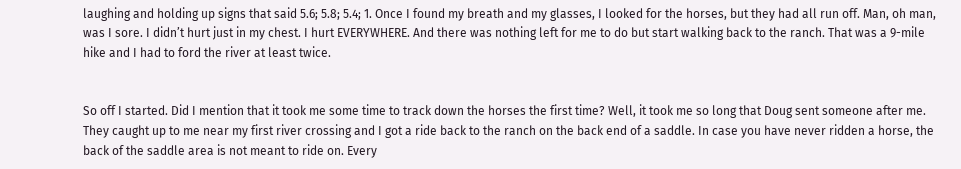laughing and holding up signs that said 5.6; 5.8; 5.4; 1. Once I found my breath and my glasses, I looked for the horses, but they had all run off. Man, oh man, was I sore. I didn’t hurt just in my chest. I hurt EVERYWHERE. And there was nothing left for me to do but start walking back to the ranch. That was a 9-mile hike and I had to ford the river at least twice.


So off I started. Did I mention that it took me some time to track down the horses the first time? Well, it took me so long that Doug sent someone after me. They caught up to me near my first river crossing and I got a ride back to the ranch on the back end of a saddle. In case you have never ridden a horse, the back of the saddle area is not meant to ride on. Every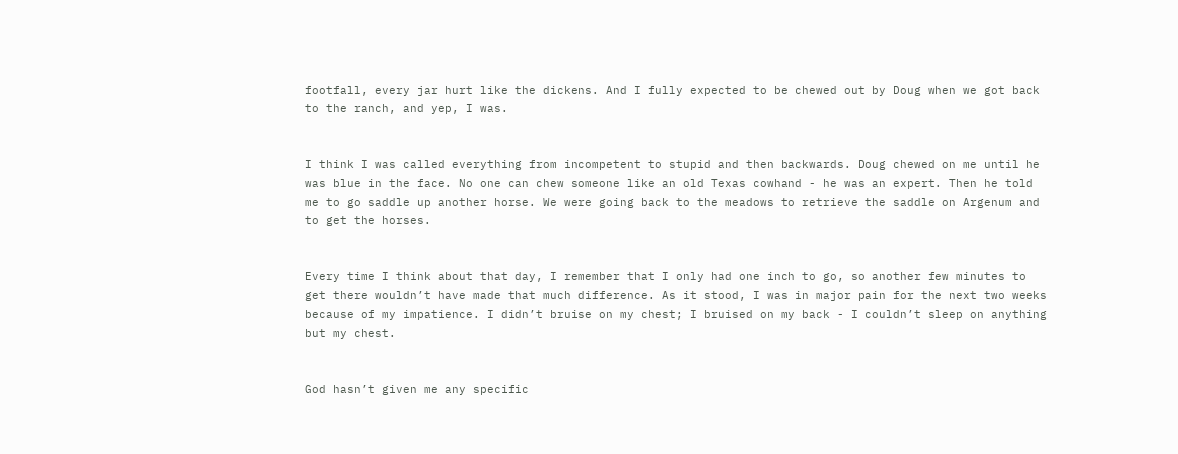footfall, every jar hurt like the dickens. And I fully expected to be chewed out by Doug when we got back to the ranch, and yep, I was.


I think I was called everything from incompetent to stupid and then backwards. Doug chewed on me until he was blue in the face. No one can chew someone like an old Texas cowhand - he was an expert. Then he told me to go saddle up another horse. We were going back to the meadows to retrieve the saddle on Argenum and to get the horses.


Every time I think about that day, I remember that I only had one inch to go, so another few minutes to get there wouldn’t have made that much difference. As it stood, I was in major pain for the next two weeks because of my impatience. I didn’t bruise on my chest; I bruised on my back - I couldn’t sleep on anything but my chest.


God hasn’t given me any specific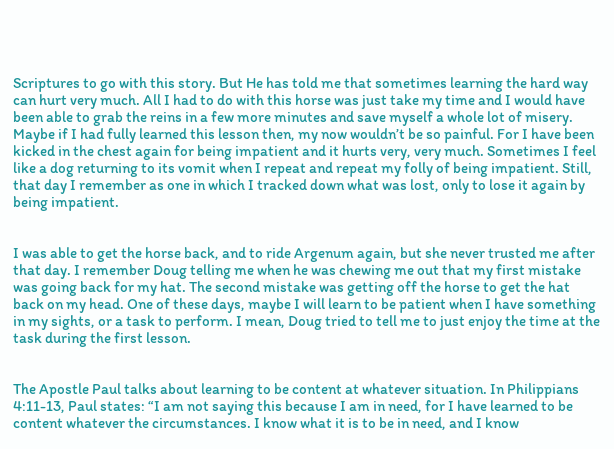Scriptures to go with this story. But He has told me that sometimes learning the hard way can hurt very much. All I had to do with this horse was just take my time and I would have been able to grab the reins in a few more minutes and save myself a whole lot of misery. Maybe if I had fully learned this lesson then, my now wouldn’t be so painful. For I have been kicked in the chest again for being impatient and it hurts very, very much. Sometimes I feel like a dog returning to its vomit when I repeat and repeat my folly of being impatient. Still, that day I remember as one in which I tracked down what was lost, only to lose it again by being impatient.


I was able to get the horse back, and to ride Argenum again, but she never trusted me after that day. I remember Doug telling me when he was chewing me out that my first mistake was going back for my hat. The second mistake was getting off the horse to get the hat back on my head. One of these days, maybe I will learn to be patient when I have something in my sights, or a task to perform. I mean, Doug tried to tell me to just enjoy the time at the task during the first lesson.


The Apostle Paul talks about learning to be content at whatever situation. In Philippians 4:11-13, Paul states: “I am not saying this because I am in need, for I have learned to be content whatever the circumstances. I know what it is to be in need, and I know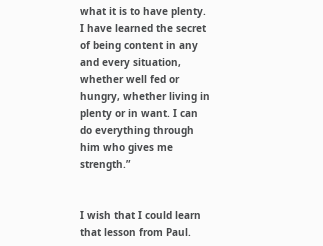what it is to have plenty. I have learned the secret of being content in any and every situation, whether well fed or hungry, whether living in plenty or in want. I can do everything through him who gives me strength.”


I wish that I could learn that lesson from Paul.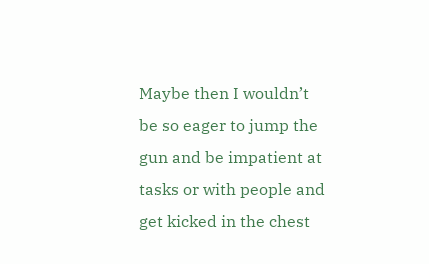Maybe then I wouldn’t be so eager to jump the gun and be impatient at tasks or with people and get kicked in the chest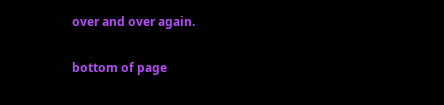over and over again.

bottom of page